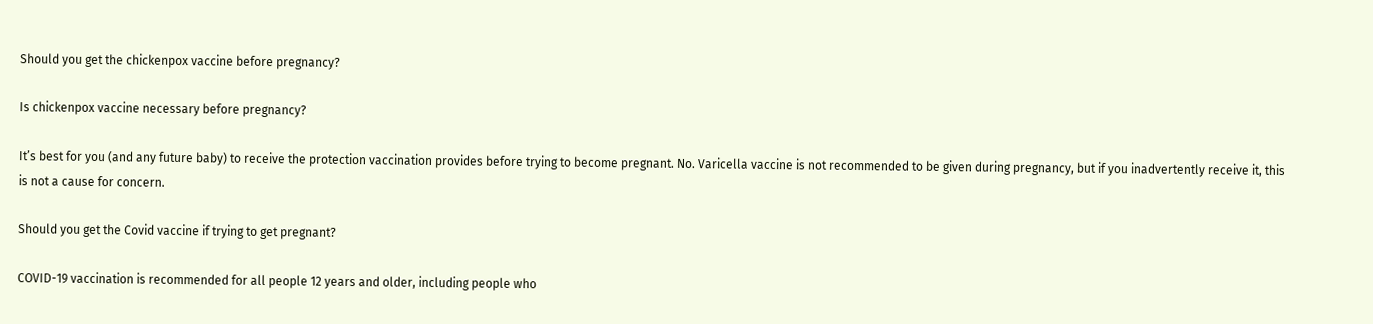Should you get the chickenpox vaccine before pregnancy?

Is chickenpox vaccine necessary before pregnancy?

It’s best for you (and any future baby) to receive the protection vaccination provides before trying to become pregnant. No. Varicella vaccine is not recommended to be given during pregnancy, but if you inadvertently receive it, this is not a cause for concern.

Should you get the Covid vaccine if trying to get pregnant?

COVID-19 vaccination is recommended for all people 12 years and older, including people who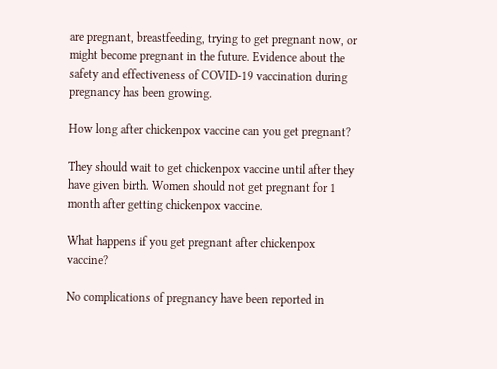are pregnant, breastfeeding, trying to get pregnant now, or might become pregnant in the future. Evidence about the safety and effectiveness of COVID-19 vaccination during pregnancy has been growing.

How long after chickenpox vaccine can you get pregnant?

They should wait to get chickenpox vaccine until after they have given birth. Women should not get pregnant for 1 month after getting chickenpox vaccine.

What happens if you get pregnant after chickenpox vaccine?

No complications of pregnancy have been reported in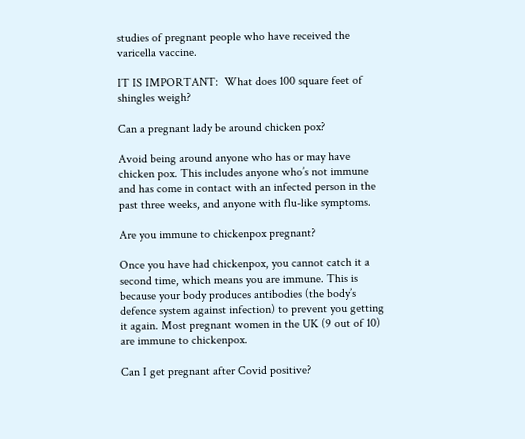studies of pregnant people who have received the varicella vaccine.

IT IS IMPORTANT:  What does 100 square feet of shingles weigh?

Can a pregnant lady be around chicken pox?

Avoid being around anyone who has or may have chicken pox. This includes anyone who’s not immune and has come in contact with an infected person in the past three weeks, and anyone with flu-like symptoms.

Are you immune to chickenpox pregnant?

Once you have had chickenpox, you cannot catch it a second time, which means you are immune. This is because your body produces antibodies (the body’s defence system against infection) to prevent you getting it again. Most pregnant women in the UK (9 out of 10) are immune to chickenpox.

Can I get pregnant after Covid positive?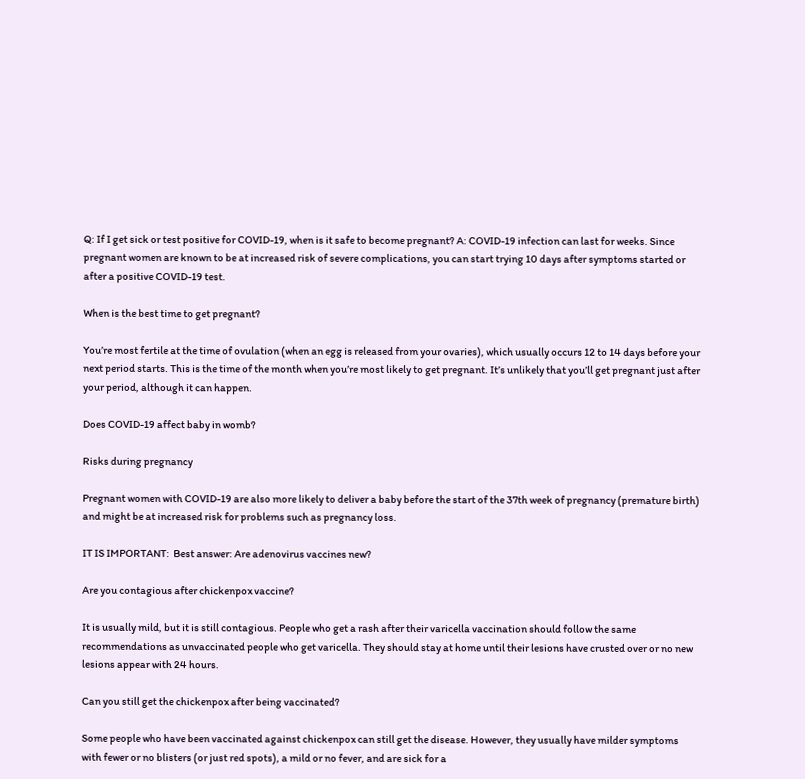Q: If I get sick or test positive for COVID-19, when is it safe to become pregnant? A: COVID-19 infection can last for weeks. Since pregnant women are known to be at increased risk of severe complications, you can start trying 10 days after symptoms started or after a positive COVID-19 test.

When is the best time to get pregnant?

You’re most fertile at the time of ovulation (when an egg is released from your ovaries), which usually occurs 12 to 14 days before your next period starts. This is the time of the month when you’re most likely to get pregnant. It’s unlikely that you’ll get pregnant just after your period, although it can happen.

Does COVID-19 affect baby in womb?

Risks during pregnancy

Pregnant women with COVID-19 are also more likely to deliver a baby before the start of the 37th week of pregnancy (premature birth) and might be at increased risk for problems such as pregnancy loss.

IT IS IMPORTANT:  Best answer: Are adenovirus vaccines new?

Are you contagious after chickenpox vaccine?

It is usually mild, but it is still contagious. People who get a rash after their varicella vaccination should follow the same recommendations as unvaccinated people who get varicella. They should stay at home until their lesions have crusted over or no new lesions appear with 24 hours.

Can you still get the chickenpox after being vaccinated?

Some people who have been vaccinated against chickenpox can still get the disease. However, they usually have milder symptoms with fewer or no blisters (or just red spots), a mild or no fever, and are sick for a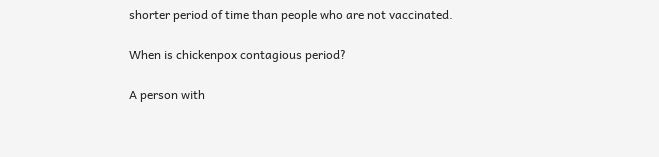shorter period of time than people who are not vaccinated.

When is chickenpox contagious period?

A person with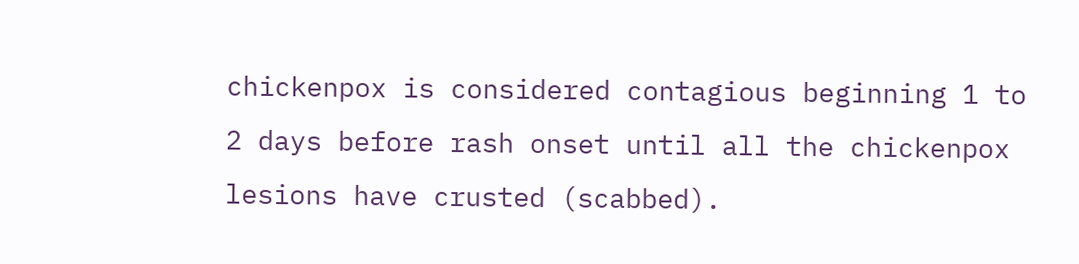chickenpox is considered contagious beginning 1 to 2 days before rash onset until all the chickenpox lesions have crusted (scabbed).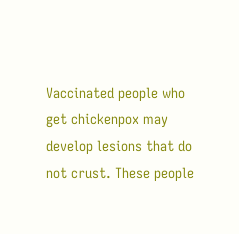Vaccinated people who get chickenpox may develop lesions that do not crust. These people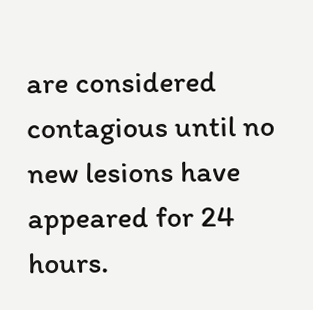are considered contagious until no new lesions have appeared for 24 hours.